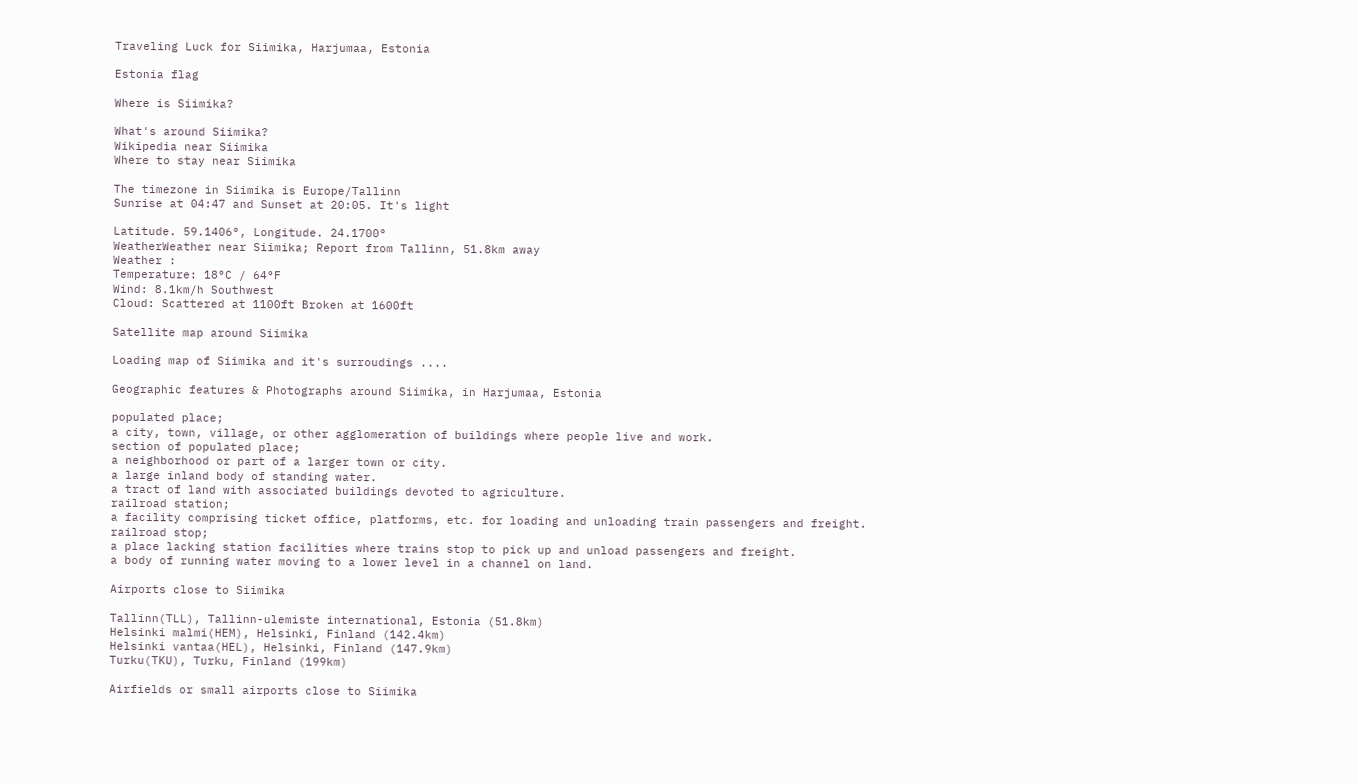Traveling Luck for Siimika, Harjumaa, Estonia

Estonia flag

Where is Siimika?

What's around Siimika?
Wikipedia near Siimika
Where to stay near Siimika

The timezone in Siimika is Europe/Tallinn
Sunrise at 04:47 and Sunset at 20:05. It's light

Latitude. 59.1406°, Longitude. 24.1700°
WeatherWeather near Siimika; Report from Tallinn, 51.8km away
Weather :
Temperature: 18°C / 64°F
Wind: 8.1km/h Southwest
Cloud: Scattered at 1100ft Broken at 1600ft

Satellite map around Siimika

Loading map of Siimika and it's surroudings ....

Geographic features & Photographs around Siimika, in Harjumaa, Estonia

populated place;
a city, town, village, or other agglomeration of buildings where people live and work.
section of populated place;
a neighborhood or part of a larger town or city.
a large inland body of standing water.
a tract of land with associated buildings devoted to agriculture.
railroad station;
a facility comprising ticket office, platforms, etc. for loading and unloading train passengers and freight.
railroad stop;
a place lacking station facilities where trains stop to pick up and unload passengers and freight.
a body of running water moving to a lower level in a channel on land.

Airports close to Siimika

Tallinn(TLL), Tallinn-ulemiste international, Estonia (51.8km)
Helsinki malmi(HEM), Helsinki, Finland (142.4km)
Helsinki vantaa(HEL), Helsinki, Finland (147.9km)
Turku(TKU), Turku, Finland (199km)

Airfields or small airports close to Siimika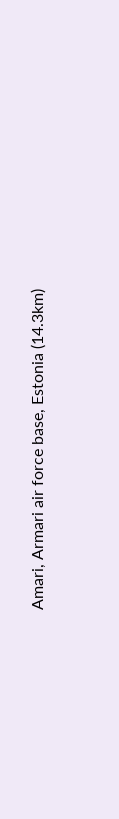Amari, Armari air force base, Estonia (14.3km)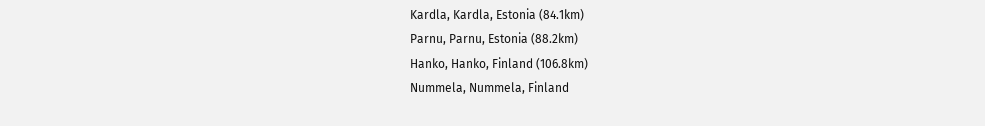Kardla, Kardla, Estonia (84.1km)
Parnu, Parnu, Estonia (88.2km)
Hanko, Hanko, Finland (106.8km)
Nummela, Nummela, Finland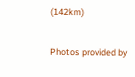(142km)

Photos provided by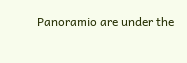Panoramio are under the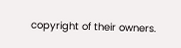copyright of their owners.